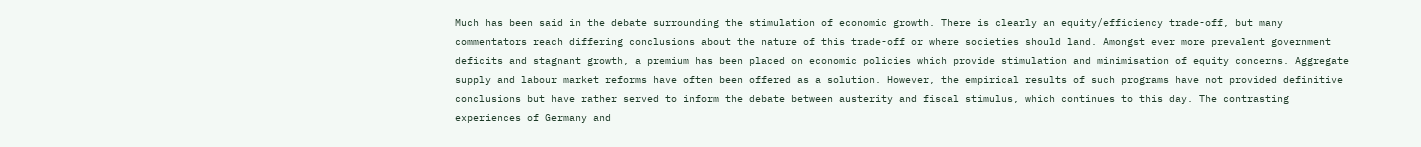Much has been said in the debate surrounding the stimulation of economic growth. There is clearly an equity/efficiency trade-off, but many commentators reach differing conclusions about the nature of this trade-off or where societies should land. Amongst ever more prevalent government deficits and stagnant growth, a premium has been placed on economic policies which provide stimulation and minimisation of equity concerns. Aggregate supply and labour market reforms have often been offered as a solution. However, the empirical results of such programs have not provided definitive conclusions but have rather served to inform the debate between austerity and fiscal stimulus, which continues to this day. The contrasting experiences of Germany and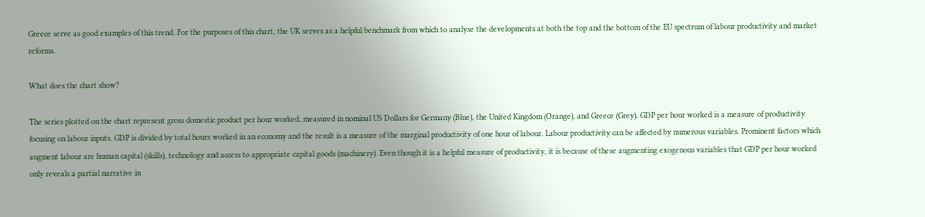Greece serve as good examples of this trend. For the purposes of this chart, the UK serves as a helpful benchmark from which to analyse the developments at both the top and the bottom of the EU spectrum of labour productivity and market reforms.

What does the chart show?

The series plotted on the chart represent gross domestic product per hour worked, measured in nominal US Dollars for Germany (Blue), the United Kingdom (Orange), and Greece (Grey). GDP per hour worked is a measure of productivity focusing on labour inputs. GDP is divided by total hours worked in an economy and the result is a measure of the marginal productivity of one hour of labour. Labour productivity can be affected by numerous variables. Prominent factors which augment labour are human capital (skills), technology and access to appropriate capital goods (machinery). Even though it is a helpful measure of productivity, it is because of these augmenting exogenous variables that GDP per hour worked only reveals a partial narrative in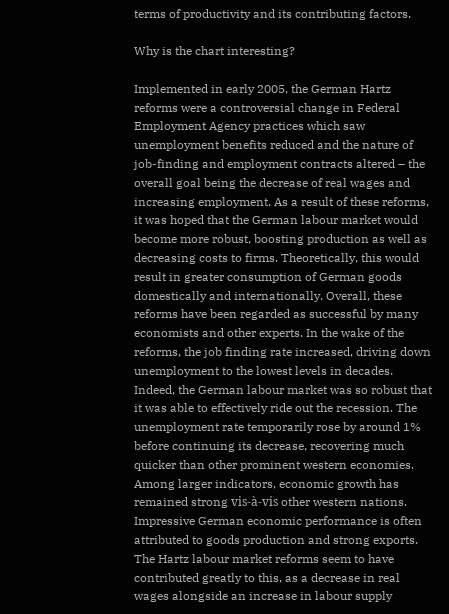terms of productivity and its contributing factors.

Why is the chart interesting?

Implemented in early 2005, the German Hartz reforms were a controversial change in Federal Employment Agency practices which saw unemployment benefits reduced and the nature of job-finding and employment contracts altered – the overall goal being the decrease of real wages and increasing employment. As a result of these reforms, it was hoped that the German labour market would become more robust, boosting production as well as decreasing costs to firms. Theoretically, this would result in greater consumption of German goods domestically and internationally. Overall, these reforms have been regarded as successful by many economists and other experts. In the wake of the reforms, the job finding rate increased, driving down unemployment to the lowest levels in decades. Indeed, the German labour market was so robust that it was able to effectively ride out the recession. The unemployment rate temporarily rose by around 1% before continuing its decrease, recovering much quicker than other prominent western economies. Among larger indicators, economic growth has remained strong vis-à-vis other western nations. Impressive German economic performance is often attributed to goods production and strong exports. The Hartz labour market reforms seem to have contributed greatly to this, as a decrease in real wages alongside an increase in labour supply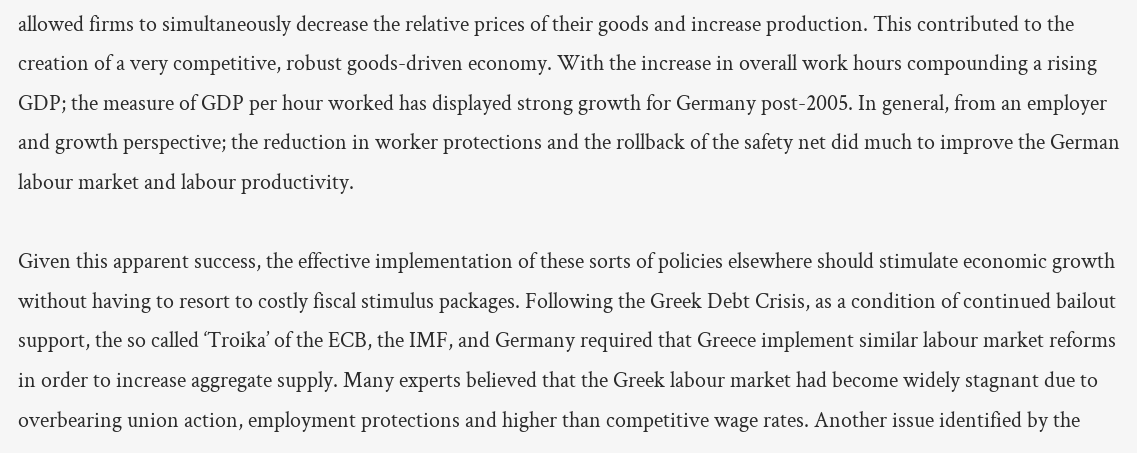allowed firms to simultaneously decrease the relative prices of their goods and increase production. This contributed to the creation of a very competitive, robust goods-driven economy. With the increase in overall work hours compounding a rising GDP; the measure of GDP per hour worked has displayed strong growth for Germany post-2005. In general, from an employer and growth perspective; the reduction in worker protections and the rollback of the safety net did much to improve the German labour market and labour productivity.

Given this apparent success, the effective implementation of these sorts of policies elsewhere should stimulate economic growth without having to resort to costly fiscal stimulus packages. Following the Greek Debt Crisis, as a condition of continued bailout support, the so called ‘Troika’ of the ECB, the IMF, and Germany required that Greece implement similar labour market reforms in order to increase aggregate supply. Many experts believed that the Greek labour market had become widely stagnant due to overbearing union action, employment protections and higher than competitive wage rates. Another issue identified by the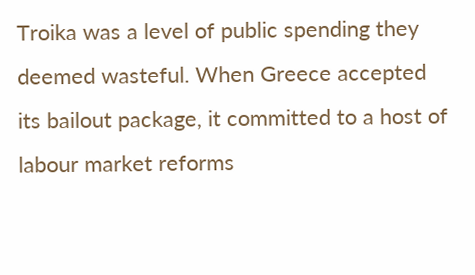Troika was a level of public spending they deemed wasteful. When Greece accepted its bailout package, it committed to a host of labour market reforms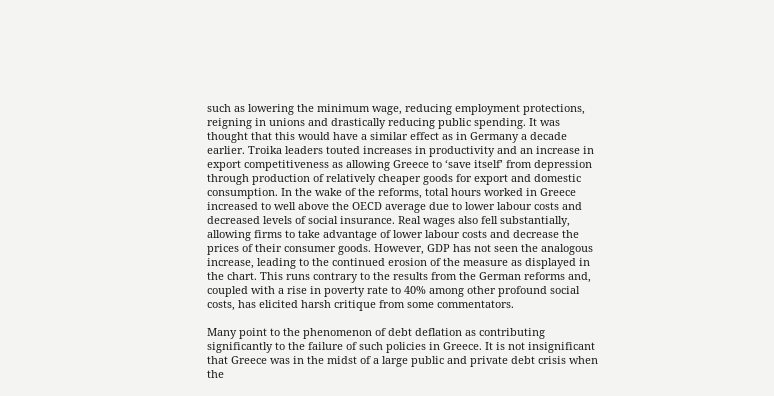such as lowering the minimum wage, reducing employment protections, reigning in unions and drastically reducing public spending. It was thought that this would have a similar effect as in Germany a decade earlier. Troika leaders touted increases in productivity and an increase in export competitiveness as allowing Greece to ‘save itself’ from depression through production of relatively cheaper goods for export and domestic consumption. In the wake of the reforms, total hours worked in Greece increased to well above the OECD average due to lower labour costs and decreased levels of social insurance. Real wages also fell substantially, allowing firms to take advantage of lower labour costs and decrease the prices of their consumer goods. However, GDP has not seen the analogous increase, leading to the continued erosion of the measure as displayed in the chart. This runs contrary to the results from the German reforms and, coupled with a rise in poverty rate to 40% among other profound social costs, has elicited harsh critique from some commentators.

Many point to the phenomenon of debt deflation as contributing significantly to the failure of such policies in Greece. It is not insignificant that Greece was in the midst of a large public and private debt crisis when the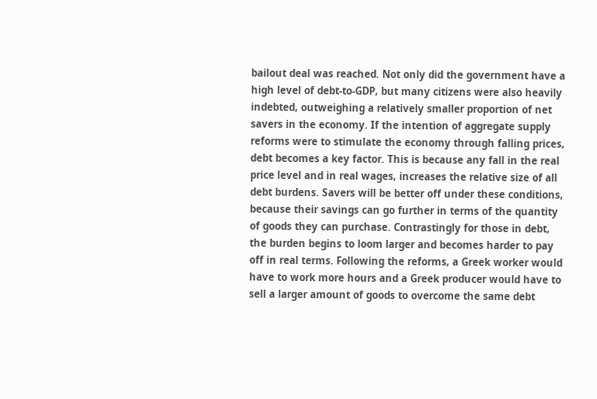bailout deal was reached. Not only did the government have a high level of debt-to-GDP, but many citizens were also heavily indebted, outweighing a relatively smaller proportion of net savers in the economy. If the intention of aggregate supply reforms were to stimulate the economy through falling prices, debt becomes a key factor. This is because any fall in the real price level and in real wages, increases the relative size of all debt burdens. Savers will be better off under these conditions, because their savings can go further in terms of the quantity of goods they can purchase. Contrastingly for those in debt, the burden begins to loom larger and becomes harder to pay off in real terms. Following the reforms, a Greek worker would have to work more hours and a Greek producer would have to sell a larger amount of goods to overcome the same debt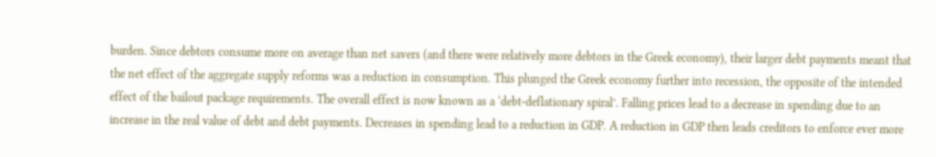burden. Since debtors consume more on average than net savers (and there were relatively more debtors in the Greek economy), their larger debt payments meant that the net effect of the aggregate supply reforms was a reduction in consumption. This plunged the Greek economy further into recession, the opposite of the intended effect of the bailout package requirements. The overall effect is now known as a ‘debt-deflationary spiral’. Falling prices lead to a decrease in spending due to an increase in the real value of debt and debt payments. Decreases in spending lead to a reduction in GDP. A reduction in GDP then leads creditors to enforce ever more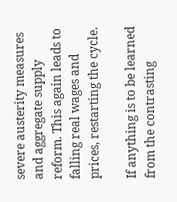severe austerity measures and aggregate supply reform. This again leads to falling real wages and prices, restarting the cycle.

If anything is to be learned from the contrasting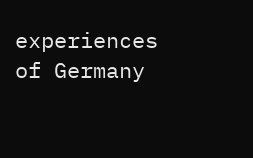experiences of Germany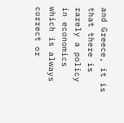and Greece, it is that there is rarely a policy in economics which is always correct or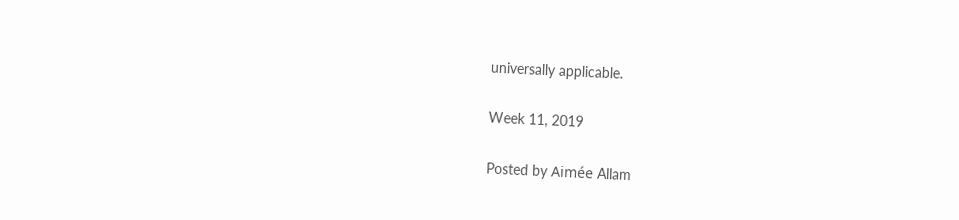universally applicable.

Week 11, 2019

Posted by Aimée Allam